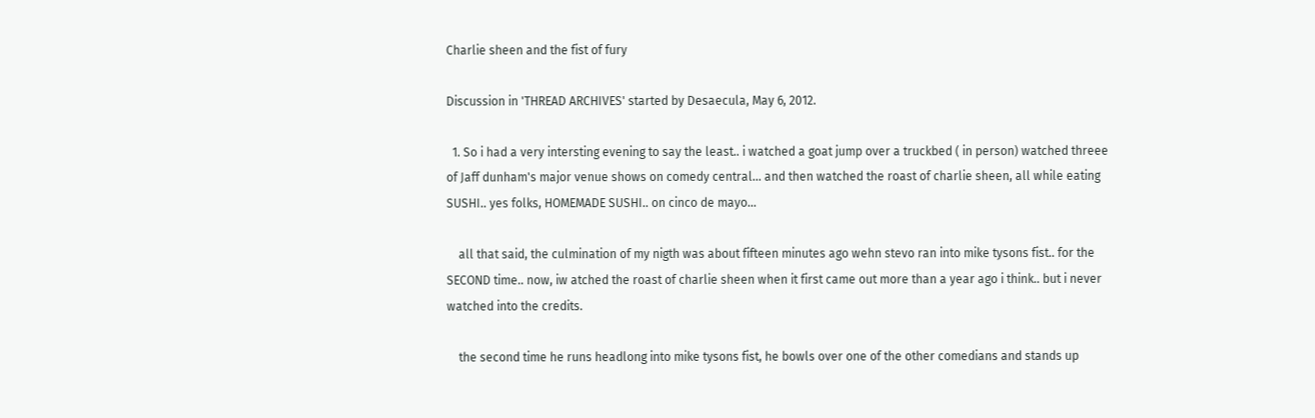Charlie sheen and the fist of fury

Discussion in 'THREAD ARCHIVES' started by Desaecula, May 6, 2012.

  1. So i had a very intersting evening to say the least.. i watched a goat jump over a truckbed ( in person) watched threee of Jaff dunham's major venue shows on comedy central... and then watched the roast of charlie sheen, all while eating SUSHI.. yes folks, HOMEMADE SUSHI.. on cinco de mayo...

    all that said, the culmination of my nigth was about fifteen minutes ago wehn stevo ran into mike tysons fist.. for the SECOND time.. now, iw atched the roast of charlie sheen when it first came out more than a year ago i think.. but i never watched into the credits.

    the second time he runs headlong into mike tysons fist, he bowls over one of the other comedians and stands up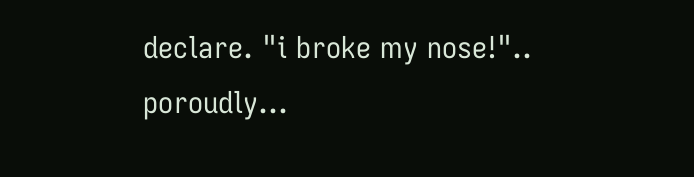declare. "i broke my nose!".. poroudly...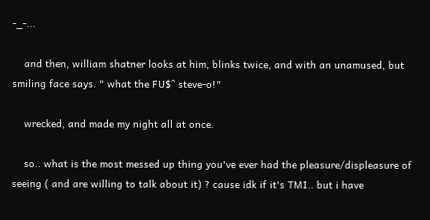-_-...

    and then, william shatner looks at him, blinks twice, and with an unamused, but smiling face says. " what the FU$^ steve-o!"

    wrecked, and made my night all at once.

    so.. what is the most messed up thing you've ever had the pleasure/displeasure of seeing ( and are willing to talk about it) ? cause idk if it's TMI.. but i have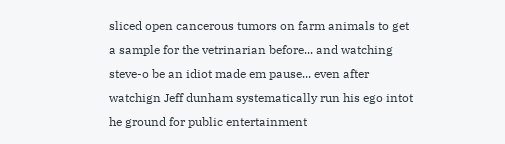sliced open cancerous tumors on farm animals to get a sample for the vetrinarian before... and watching steve-o be an idiot made em pause... even after watchign Jeff dunham systematically run his ego intot he ground for public entertainment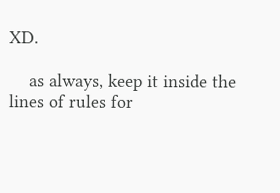XD.

    as always, keep it inside the lines of rules for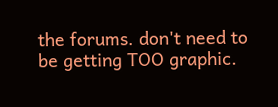the forums. don't need to be getting TOO graphic.